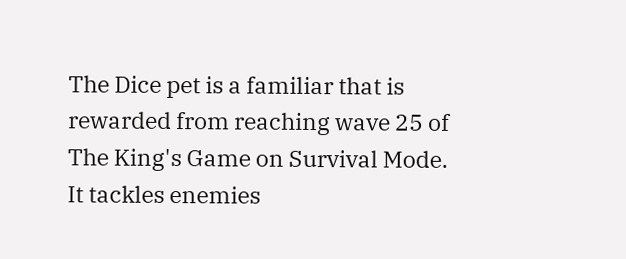The Dice pet is a familiar that is rewarded from reaching wave 25 of The King's Game on Survival Mode. It tackles enemies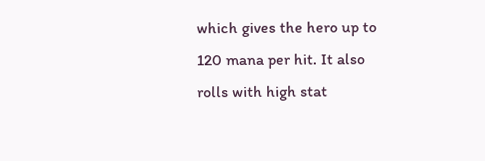which gives the hero up to 120 mana per hit. It also rolls with high stat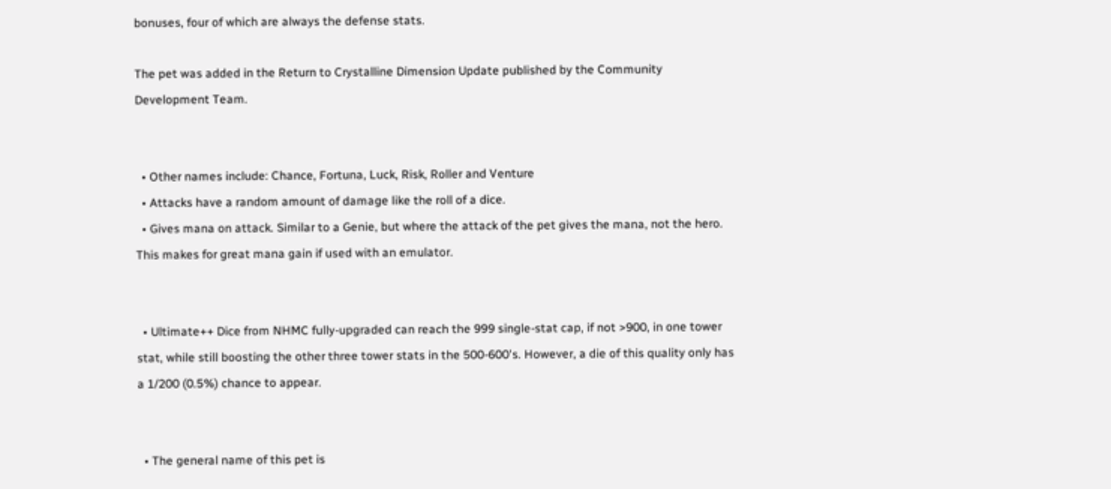bonuses, four of which are always the defense stats.

The pet was added in the Return to Crystalline Dimension Update published by the Community Development Team.


  • Other names include: Chance, Fortuna, Luck, Risk, Roller and Venture
  • Attacks have a random amount of damage like the roll of a dice.
  • Gives mana on attack. Similar to a Genie, but where the attack of the pet gives the mana, not the hero. This makes for great mana gain if used with an emulator.


  • Ultimate++ Dice from NHMC fully-upgraded can reach the 999 single-stat cap, if not >900, in one tower stat, while still boosting the other three tower stats in the 500-600's. However, a die of this quality only has a 1/200 (0.5%) chance to appear.


  • The general name of this pet is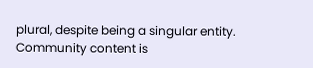plural, despite being a singular entity.
Community content is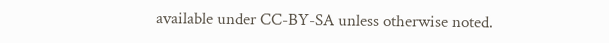available under CC-BY-SA unless otherwise noted.